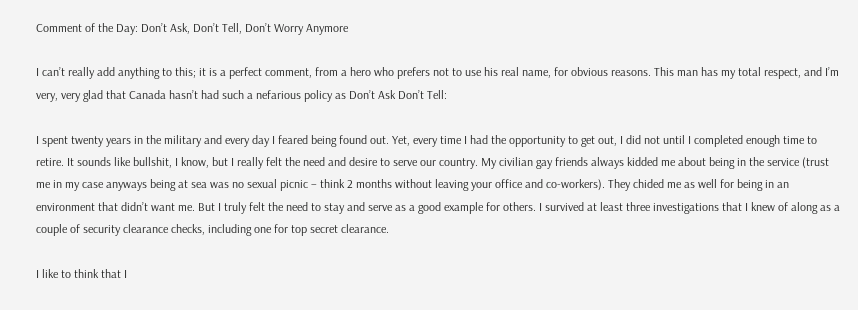Comment of the Day: Don’t Ask, Don’t Tell, Don’t Worry Anymore

I can’t really add anything to this; it is a perfect comment, from a hero who prefers not to use his real name, for obvious reasons. This man has my total respect, and I’m very, very glad that Canada hasn’t had such a nefarious policy as Don’t Ask Don’t Tell:

I spent twenty years in the military and every day I feared being found out. Yet, every time I had the opportunity to get out, I did not until I completed enough time to retire. It sounds like bullshit, I know, but I really felt the need and desire to serve our country. My civilian gay friends always kidded me about being in the service (trust me in my case anyways being at sea was no sexual picnic – think 2 months without leaving your office and co-workers). They chided me as well for being in an environment that didn’t want me. But I truly felt the need to stay and serve as a good example for others. I survived at least three investigations that I knew of along as a couple of security clearance checks, including one for top secret clearance.

I like to think that I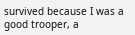survived because I was a good trooper, a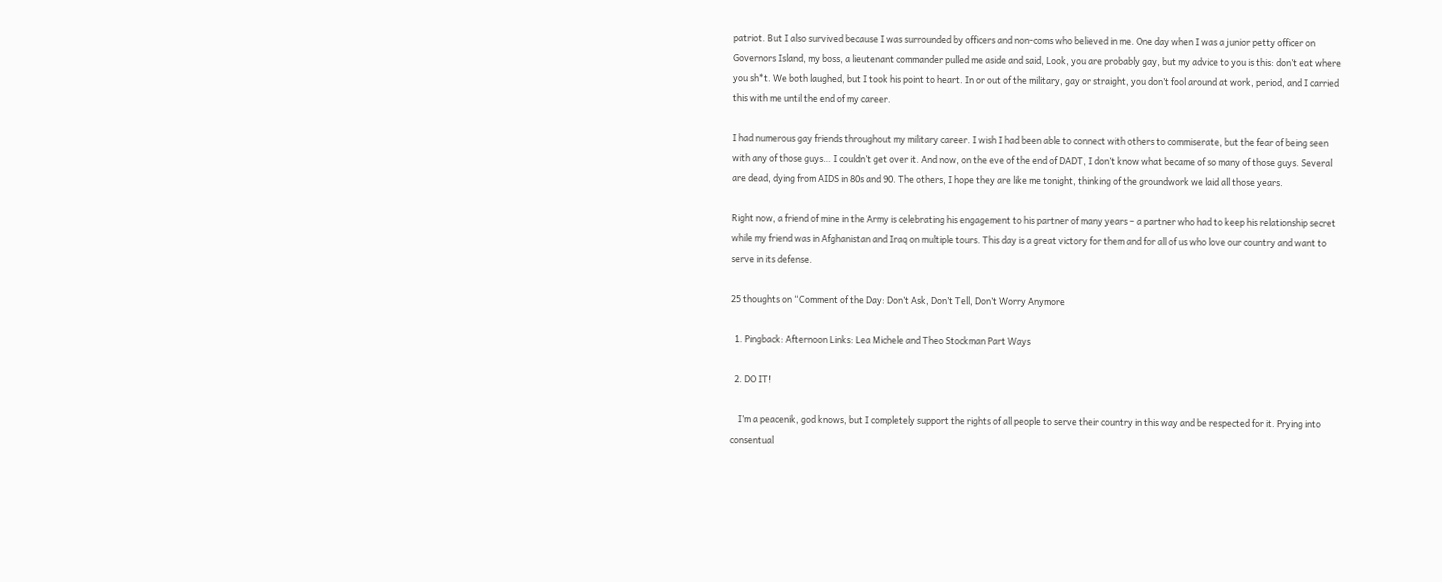patriot. But I also survived because I was surrounded by officers and non-coms who believed in me. One day when I was a junior petty officer on Governors Island, my boss, a lieutenant commander pulled me aside and said, Look, you are probably gay, but my advice to you is this: don’t eat where you sh*t. We both laughed, but I took his point to heart. In or out of the military, gay or straight, you don’t fool around at work, period, and I carried this with me until the end of my career.

I had numerous gay friends throughout my military career. I wish I had been able to connect with others to commiserate, but the fear of being seen with any of those guys… I couldn’t get over it. And now, on the eve of the end of DADT, I don’t know what became of so many of those guys. Several are dead, dying from AIDS in 80s and 90. The others, I hope they are like me tonight, thinking of the groundwork we laid all those years.

Right now, a friend of mine in the Army is celebrating his engagement to his partner of many years – a partner who had to keep his relationship secret while my friend was in Afghanistan and Iraq on multiple tours. This day is a great victory for them and for all of us who love our country and want to serve in its defense.

25 thoughts on “Comment of the Day: Don’t Ask, Don’t Tell, Don’t Worry Anymore

  1. Pingback: Afternoon Links: Lea Michele and Theo Stockman Part Ways

  2. DO IT!

    I’m a peacenik, god knows, but I completely support the rights of all people to serve their country in this way and be respected for it. Prying into consentual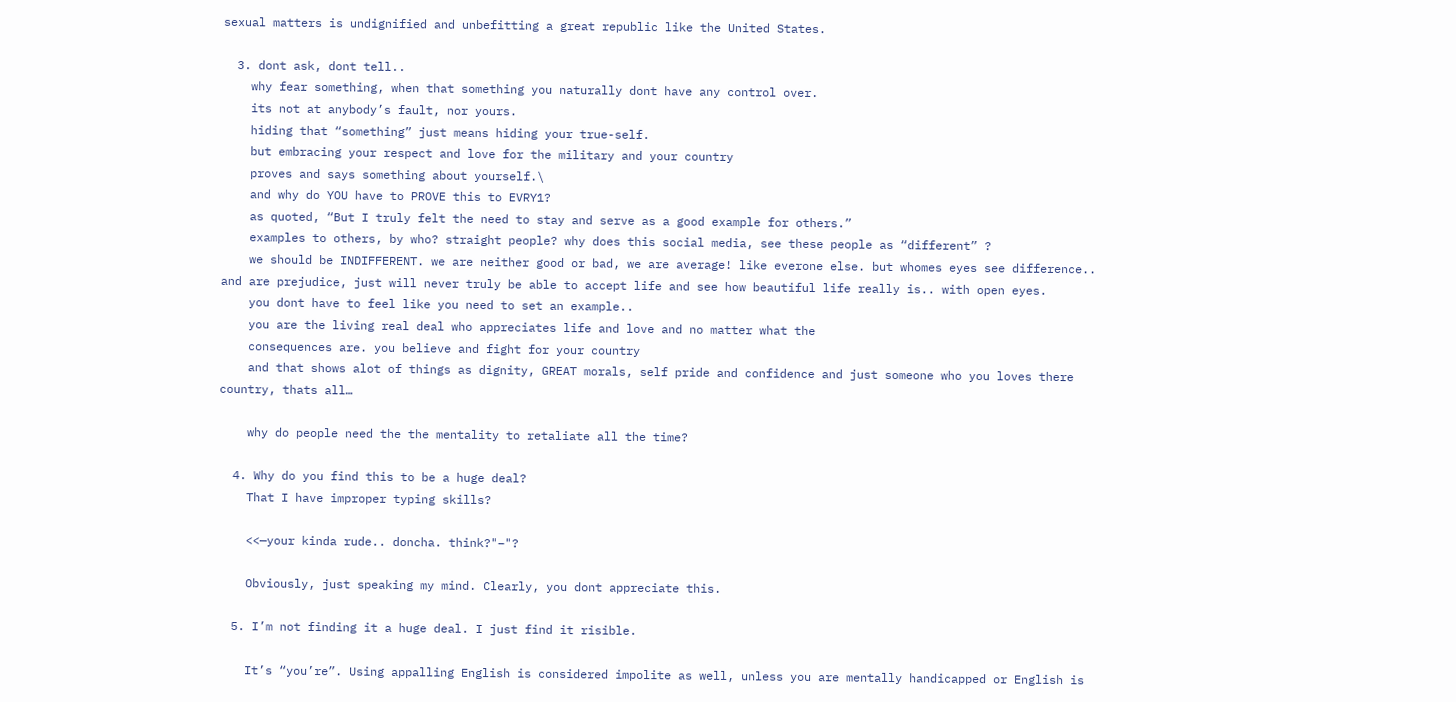sexual matters is undignified and unbefitting a great republic like the United States.

  3. dont ask, dont tell..
    why fear something, when that something you naturally dont have any control over.
    its not at anybody’s fault, nor yours.
    hiding that “something” just means hiding your true-self.
    but embracing your respect and love for the military and your country
    proves and says something about yourself.\
    and why do YOU have to PROVE this to EVRY1?
    as quoted, “But I truly felt the need to stay and serve as a good example for others.”
    examples to others, by who? straight people? why does this social media, see these people as “different” ?
    we should be INDIFFERENT. we are neither good or bad, we are average! like everone else. but whomes eyes see difference.. and are prejudice, just will never truly be able to accept life and see how beautiful life really is.. with open eyes.
    you dont have to feel like you need to set an example..
    you are the living real deal who appreciates life and love and no matter what the
    consequences are. you believe and fight for your country
    and that shows alot of things as dignity, GREAT morals, self pride and confidence and just someone who you loves there country, thats all…

    why do people need the the mentality to retaliate all the time?

  4. Why do you find this to be a huge deal?
    That I have improper typing skills?

    <<—your kinda rude.. doncha. think?"–"?

    Obviously, just speaking my mind. Clearly, you dont appreciate this.

  5. I’m not finding it a huge deal. I just find it risible.

    It’s “you’re”. Using appalling English is considered impolite as well, unless you are mentally handicapped or English is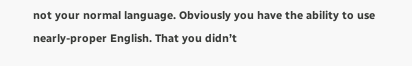not your normal language. Obviously you have the ability to use nearly-proper English. That you didn’t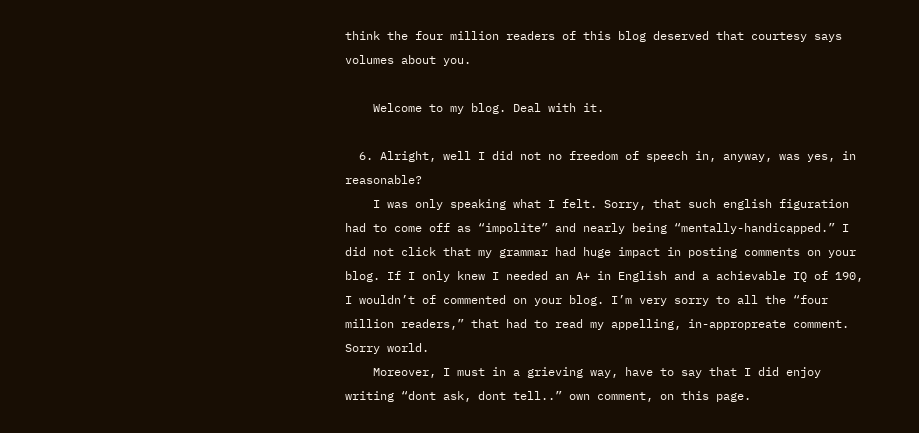think the four million readers of this blog deserved that courtesy says volumes about you.

    Welcome to my blog. Deal with it.

  6. Alright, well I did not no freedom of speech in, anyway, was yes, in reasonable?
    I was only speaking what I felt. Sorry, that such english figuration had to come off as “impolite” and nearly being “mentally-handicapped.” I did not click that my grammar had huge impact in posting comments on your blog. If I only knew I needed an A+ in English and a achievable IQ of 190, I wouldn’t of commented on your blog. I’m very sorry to all the “four million readers,” that had to read my appelling, in-appropreate comment. Sorry world.
    Moreover, I must in a grieving way, have to say that I did enjoy writing “dont ask, dont tell..” own comment, on this page.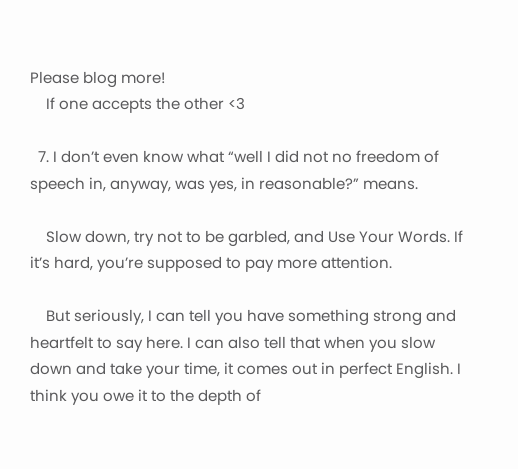Please blog more!
    If one accepts the other <3

  7. I don’t even know what “well I did not no freedom of speech in, anyway, was yes, in reasonable?” means.

    Slow down, try not to be garbled, and Use Your Words. If it’s hard, you’re supposed to pay more attention.

    But seriously, I can tell you have something strong and heartfelt to say here. I can also tell that when you slow down and take your time, it comes out in perfect English. I think you owe it to the depth of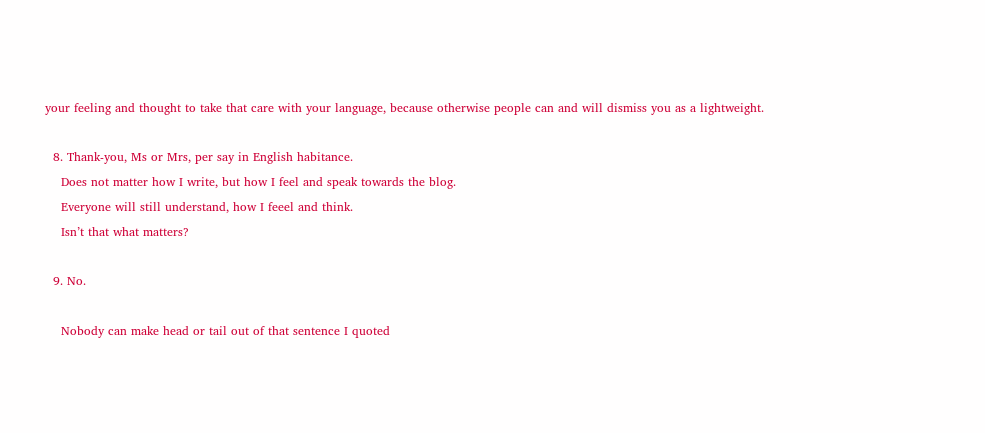your feeling and thought to take that care with your language, because otherwise people can and will dismiss you as a lightweight.

  8. Thank-you, Ms or Mrs, per say in English habitance.
    Does not matter how I write, but how I feel and speak towards the blog.
    Everyone will still understand, how I feeel and think.
    Isn’t that what matters?

  9. No.

    Nobody can make head or tail out of that sentence I quoted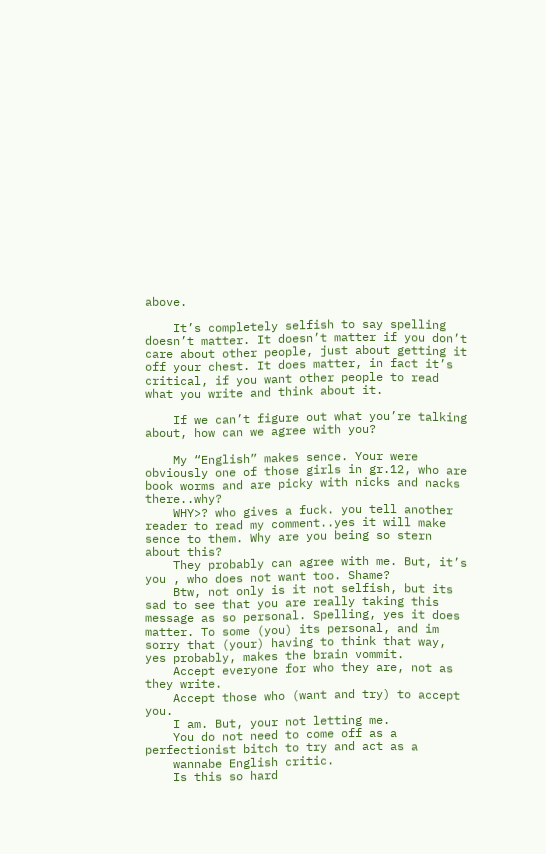above.

    It’s completely selfish to say spelling doesn’t matter. It doesn’t matter if you don’t care about other people, just about getting it off your chest. It does matter, in fact it’s critical, if you want other people to read what you write and think about it.

    If we can’t figure out what you’re talking about, how can we agree with you?

    My “English” makes sence. Your were obviously one of those girls in gr.12, who are book worms and are picky with nicks and nacks there..why?
    WHY>? who gives a fuck. you tell another reader to read my comment..yes it will make sence to them. Why are you being so stern about this?
    They probably can agree with me. But, it’s you , who does not want too. Shame?
    Btw, not only is it not selfish, but its sad to see that you are really taking this message as so personal. Spelling, yes it does matter. To some (you) its personal, and im sorry that (your) having to think that way, yes probably, makes the brain vommit.
    Accept everyone for who they are, not as they write.
    Accept those who (want and try) to accept you.
    I am. But, your not letting me.
    You do not need to come off as a perfectionist bitch to try and act as a
    wannabe English critic.
    Is this so hard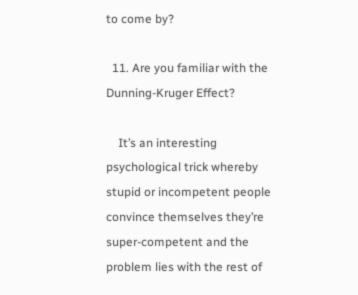to come by?

  11. Are you familiar with the Dunning-Kruger Effect?

    It’s an interesting psychological trick whereby stupid or incompetent people convince themselves they’re super-competent and the problem lies with the rest of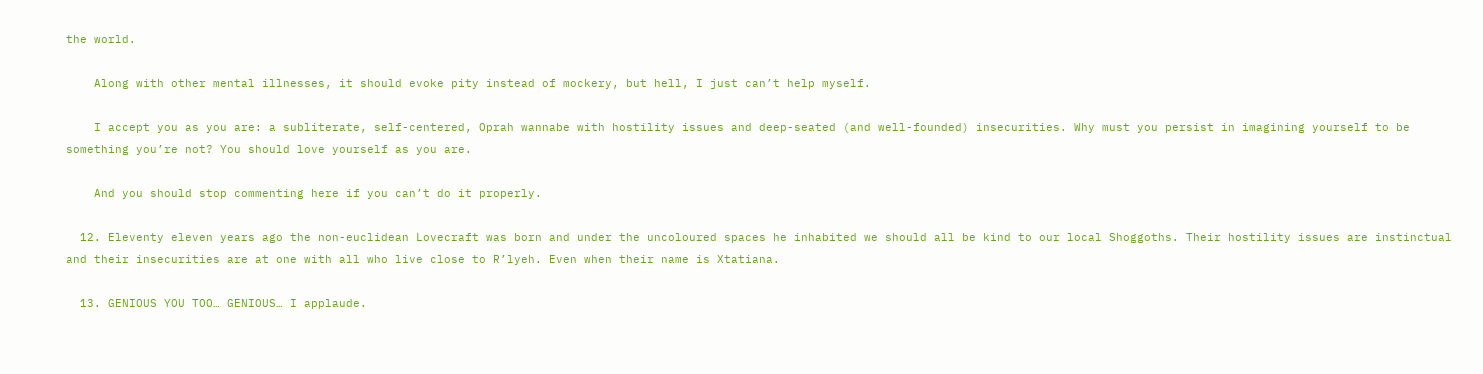the world.

    Along with other mental illnesses, it should evoke pity instead of mockery, but hell, I just can’t help myself.

    I accept you as you are: a subliterate, self-centered, Oprah wannabe with hostility issues and deep-seated (and well-founded) insecurities. Why must you persist in imagining yourself to be something you’re not? You should love yourself as you are.

    And you should stop commenting here if you can’t do it properly.

  12. Eleventy eleven years ago the non-euclidean Lovecraft was born and under the uncoloured spaces he inhabited we should all be kind to our local Shoggoths. Their hostility issues are instinctual and their insecurities are at one with all who live close to R’lyeh. Even when their name is Xtatiana.

  13. GENIOUS YOU TOO… GENIOUS… I applaude.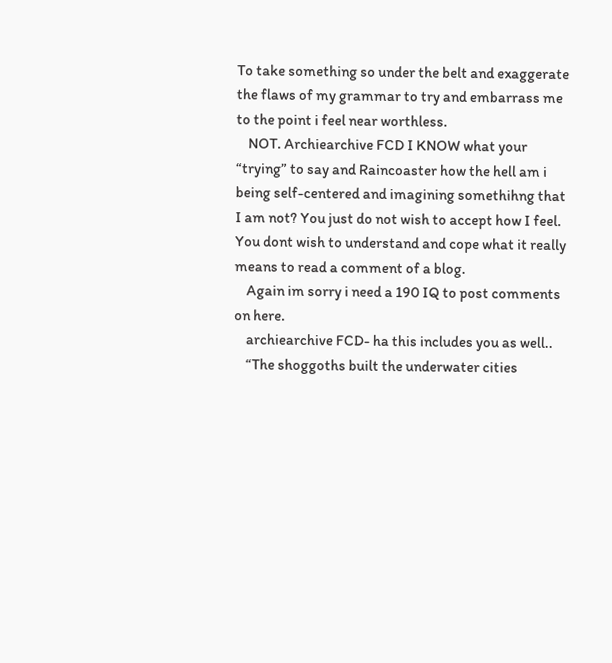To take something so under the belt and exaggerate the flaws of my grammar to try and embarrass me to the point i feel near worthless.
    NOT. Archiearchive FCD I KNOW what your “trying” to say and Raincoaster how the hell am i being self-centered and imagining somethihng that I am not? You just do not wish to accept how I feel. You dont wish to understand and cope what it really means to read a comment of a blog.
    Again im sorry i need a 190 IQ to post comments on here.
    archiearchive FCD- ha this includes you as well..
    “The shoggoths built the underwater cities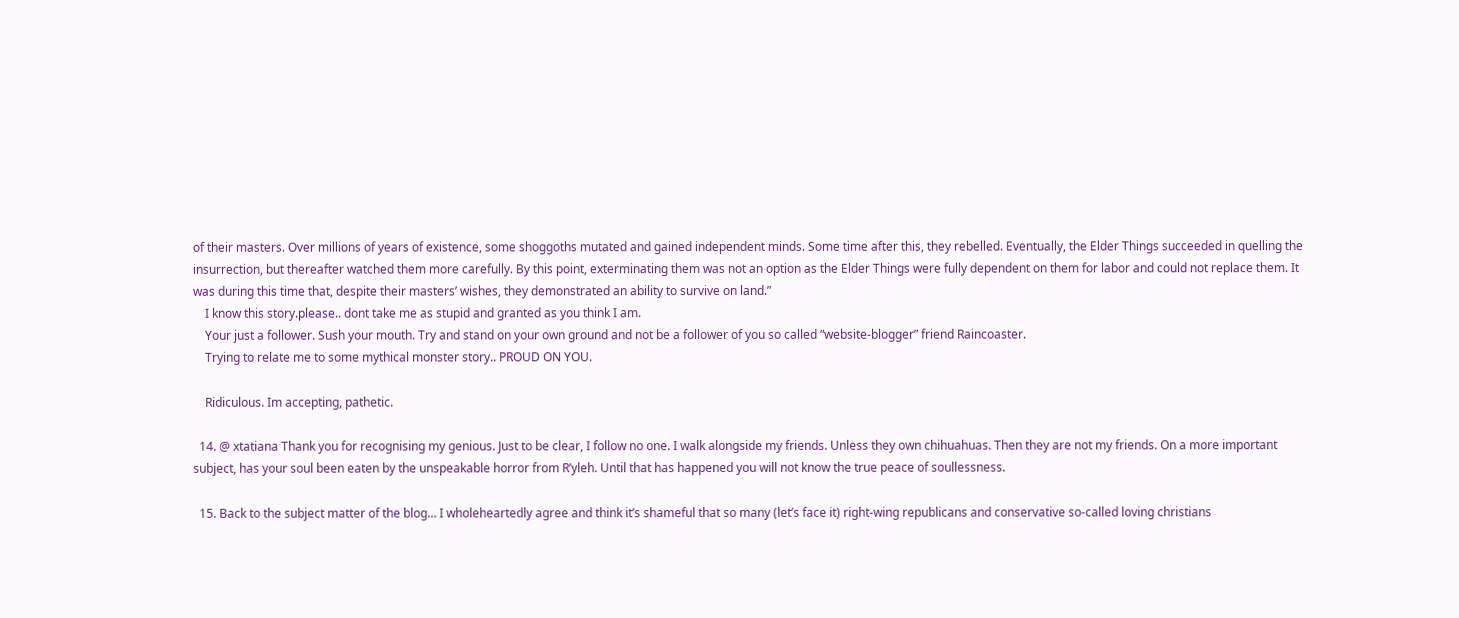of their masters. Over millions of years of existence, some shoggoths mutated and gained independent minds. Some time after this, they rebelled. Eventually, the Elder Things succeeded in quelling the insurrection, but thereafter watched them more carefully. By this point, exterminating them was not an option as the Elder Things were fully dependent on them for labor and could not replace them. It was during this time that, despite their masters’ wishes, they demonstrated an ability to survive on land.”
    I know this story.please.. dont take me as stupid and granted as you think I am.
    Your just a follower. Sush your mouth. Try and stand on your own ground and not be a follower of you so called “website-blogger” friend Raincoaster.
    Trying to relate me to some mythical monster story.. PROUD ON YOU.

    Ridiculous. Im accepting, pathetic.

  14. @ xtatiana Thank you for recognising my genious. Just to be clear, I follow no one. I walk alongside my friends. Unless they own chihuahuas. Then they are not my friends. On a more important subject, has your soul been eaten by the unspeakable horror from R’yleh. Until that has happened you will not know the true peace of soullessness.

  15. Back to the subject matter of the blog… I wholeheartedly agree and think it’s shameful that so many (let’s face it) right-wing republicans and conservative so-called loving christians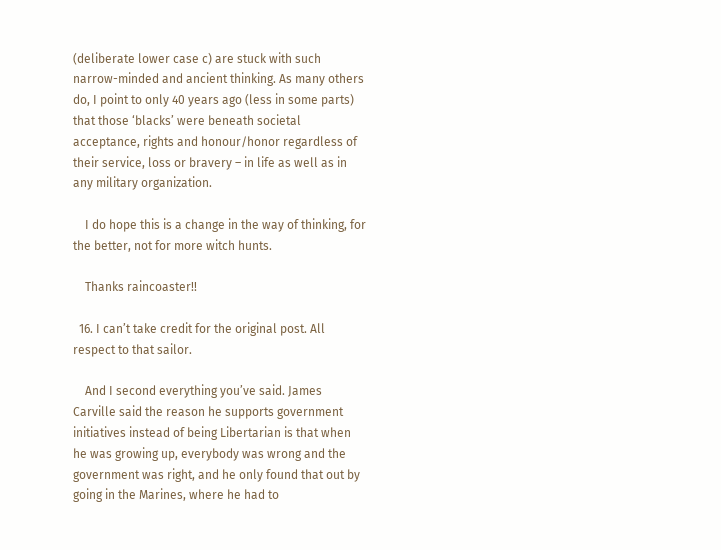(deliberate lower case c) are stuck with such narrow-minded and ancient thinking. As many others do, I point to only 40 years ago (less in some parts) that those ‘blacks’ were beneath societal acceptance, rights and honour/honor regardless of their service, loss or bravery – in life as well as in any military organization.

    I do hope this is a change in the way of thinking, for the better, not for more witch hunts.

    Thanks raincoaster!!

  16. I can’t take credit for the original post. All respect to that sailor.

    And I second everything you’ve said. James Carville said the reason he supports government initiatives instead of being Libertarian is that when he was growing up, everybody was wrong and the government was right, and he only found that out by going in the Marines, where he had to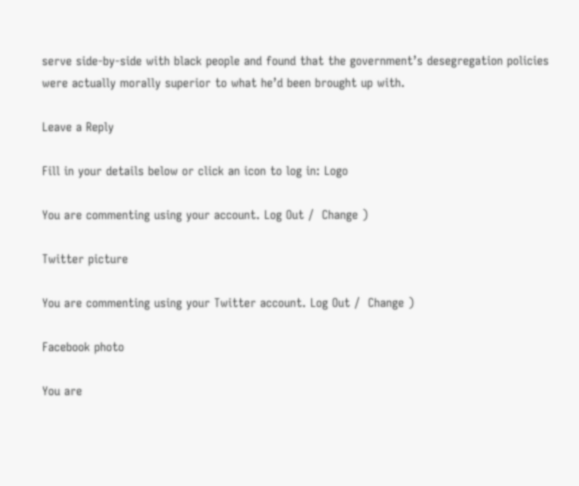serve side-by-side with black people and found that the government’s desegregation policies were actually morally superior to what he’d been brought up with.

Leave a Reply

Fill in your details below or click an icon to log in: Logo

You are commenting using your account. Log Out /  Change )

Twitter picture

You are commenting using your Twitter account. Log Out /  Change )

Facebook photo

You are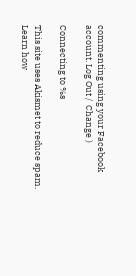commenting using your Facebook account. Log Out /  Change )

Connecting to %s

This site uses Akismet to reduce spam. Learn how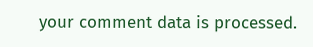your comment data is processed.